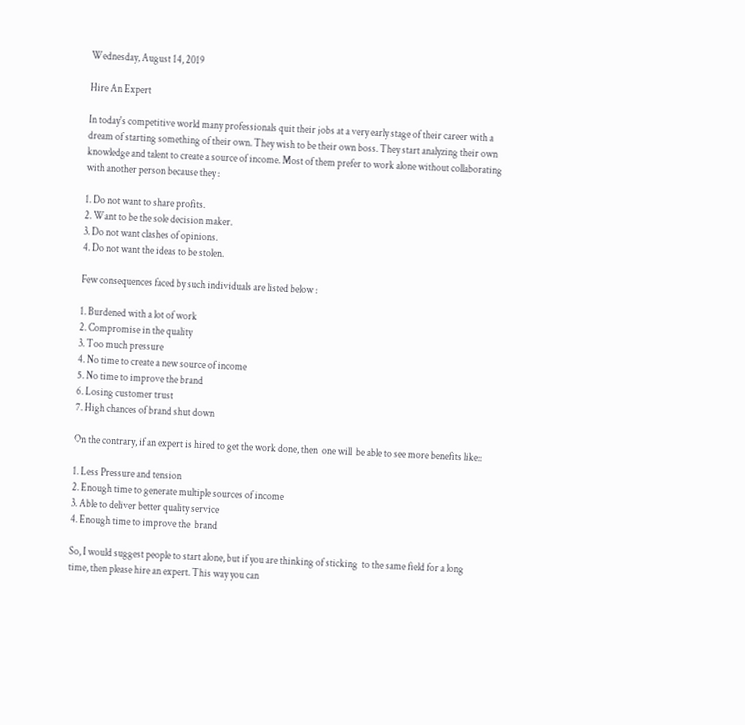Wednesday, August 14, 2019

Hire An Expert

In today's competitive world many professionals quit their jobs at a very early stage of their career with a dream of starting something of their own. They wish to be their own boss. They start analyzing their own knowledge and talent to create a source of income. Most of them prefer to work alone without collaborating with another person because they :

1. Do not want to share profits.
2. Want to be the sole decision maker.
3. Do not want clashes of opinions.
4. Do not want the ideas to be stolen.

Few consequences faced by such individuals are listed below :

1. Burdened with a lot of work
2. Compromise in the quality
3. Too much pressure
4. No time to create a new source of income
5. No time to improve the brand
6. Losing customer trust
7. High chances of brand shut down

On the contrary, if an expert is hired to get the work done, then  one will  be able to see more benefits like::

1. Less Pressure and tension
2. Enough time to generate multiple sources of income
3. Able to deliver better quality service
4. Enough time to improve the  brand

So, I would suggest people to start alone, but if you are thinking of sticking  to the same field for a long time, then please hire an expert. This way you can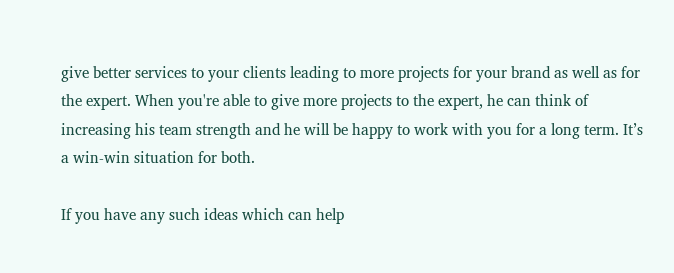give better services to your clients leading to more projects for your brand as well as for the expert. When you're able to give more projects to the expert, he can think of increasing his team strength and he will be happy to work with you for a long term. It’s a win-win situation for both.

If you have any such ideas which can help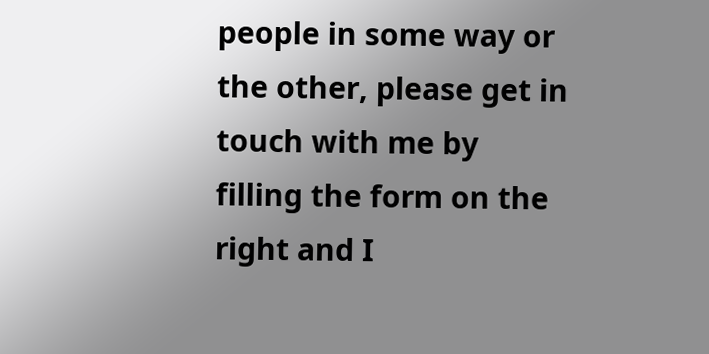people in some way or the other, please get in touch with me by filling the form on the right and I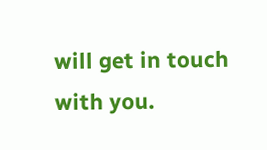will get in touch with you.